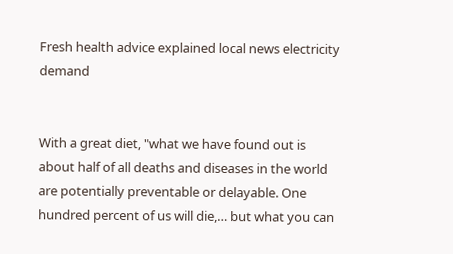Fresh health advice explained local news electricity demand


With a great diet, "what we have found out is about half of all deaths and diseases in the world are potentially preventable or delayable. One hundred percent of us will die,… but what you can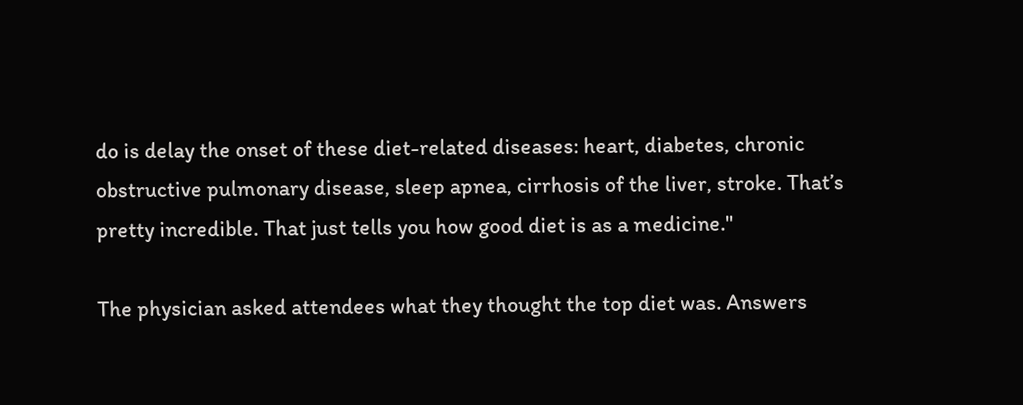do is delay the onset of these diet-related diseases: heart, diabetes, chronic obstructive pulmonary disease, sleep apnea, cirrhosis of the liver, stroke. That’s pretty incredible. That just tells you how good diet is as a medicine."

The physician asked attendees what they thought the top diet was. Answers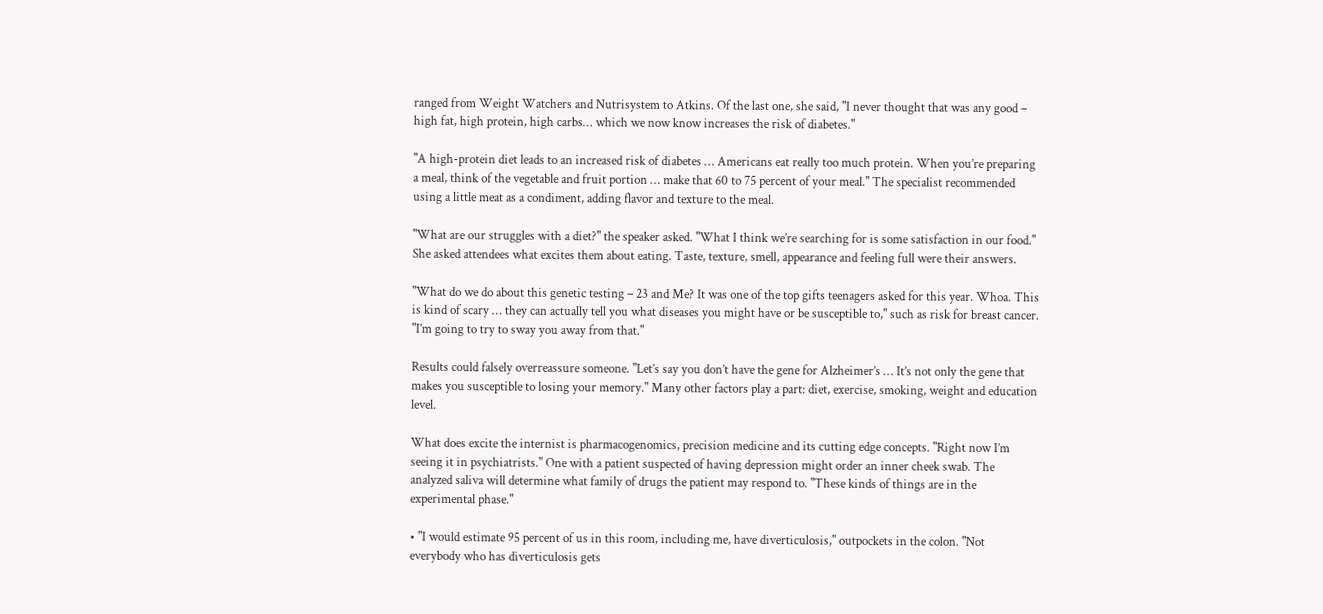ranged from Weight Watchers and Nutrisystem to Atkins. Of the last one, she said, "I never thought that was any good – high fat, high protein, high carbs… which we now know increases the risk of diabetes."

"A high-protein diet leads to an increased risk of diabetes … Americans eat really too much protein. When you’re preparing a meal, think of the vegetable and fruit portion … make that 60 to 75 percent of your meal." The specialist recommended using a little meat as a condiment, adding flavor and texture to the meal.

"What are our struggles with a diet?" the speaker asked. "What I think we’re searching for is some satisfaction in our food." She asked attendees what excites them about eating. Taste, texture, smell, appearance and feeling full were their answers.

"What do we do about this genetic testing – 23 and Me? It was one of the top gifts teenagers asked for this year. Whoa. This is kind of scary … they can actually tell you what diseases you might have or be susceptible to," such as risk for breast cancer. "I’m going to try to sway you away from that."

Results could falsely overreassure someone. "Let’s say you don’t have the gene for Alzheimer’s … It’s not only the gene that makes you susceptible to losing your memory." Many other factors play a part: diet, exercise, smoking, weight and education level.

What does excite the internist is pharmacogenomics, precision medicine and its cutting edge concepts. "Right now I’m seeing it in psychiatrists." One with a patient suspected of having depression might order an inner cheek swab. The analyzed saliva will determine what family of drugs the patient may respond to. "These kinds of things are in the experimental phase."

• "I would estimate 95 percent of us in this room, including me, have diverticulosis," outpockets in the colon. "Not everybody who has diverticulosis gets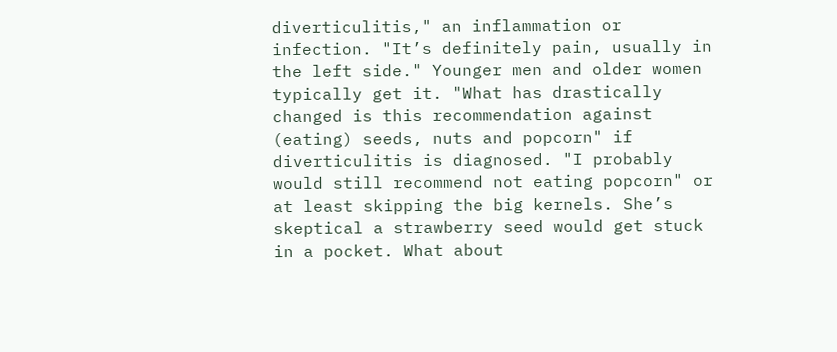diverticulitis," an inflammation or infection. "It’s definitely pain, usually in the left side." Younger men and older women typically get it. "What has drastically changed is this recommendation against (eating) seeds, nuts and popcorn" if diverticulitis is diagnosed. "I probably would still recommend not eating popcorn" or at least skipping the big kernels. She’s skeptical a strawberry seed would get stuck in a pocket. What about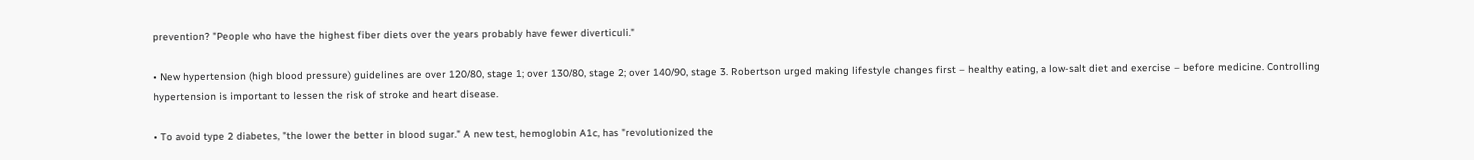prevention? "People who have the highest fiber diets over the years probably have fewer diverticuli."

• New hypertension (high blood pressure) guidelines are over 120/80, stage 1; over 130/80, stage 2; over 140/90, stage 3. Robertson urged making lifestyle changes first – healthy eating, a low-salt diet and exercise – before medicine. Controlling hypertension is important to lessen the risk of stroke and heart disease.

• To avoid type 2 diabetes, "the lower the better in blood sugar." A new test, hemoglobin A1c, has "revolutionized the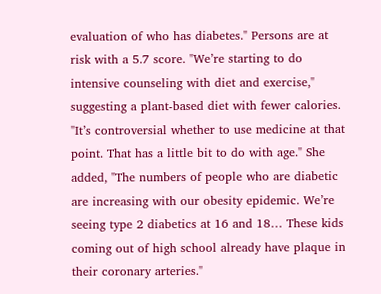evaluation of who has diabetes." Persons are at risk with a 5.7 score. "We’re starting to do intensive counseling with diet and exercise," suggesting a plant-based diet with fewer calories. "It’s controversial whether to use medicine at that point. That has a little bit to do with age." She added, "The numbers of people who are diabetic are increasing with our obesity epidemic. We’re seeing type 2 diabetics at 16 and 18… These kids coming out of high school already have plaque in their coronary arteries."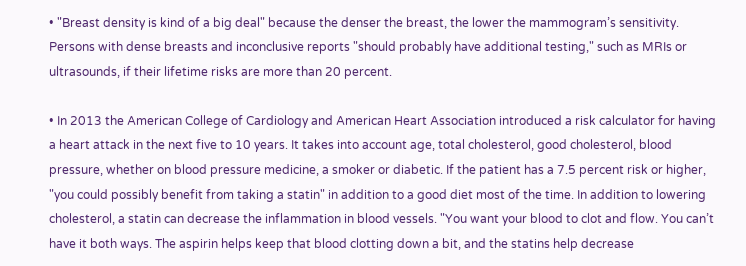• "Breast density is kind of a big deal" because the denser the breast, the lower the mammogram’s sensitivity. Persons with dense breasts and inconclusive reports "should probably have additional testing," such as MRIs or ultrasounds, if their lifetime risks are more than 20 percent.

• In 2013 the American College of Cardiology and American Heart Association introduced a risk calculator for having a heart attack in the next five to 10 years. It takes into account age, total cholesterol, good cholesterol, blood pressure, whether on blood pressure medicine, a smoker or diabetic. If the patient has a 7.5 percent risk or higher, "you could possibly benefit from taking a statin" in addition to a good diet most of the time. In addition to lowering cholesterol, a statin can decrease the inflammation in blood vessels. "You want your blood to clot and flow. You can’t have it both ways. The aspirin helps keep that blood clotting down a bit, and the statins help decrease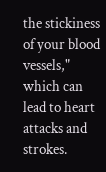the stickiness of your blood vessels," which can lead to heart attacks and strokes.